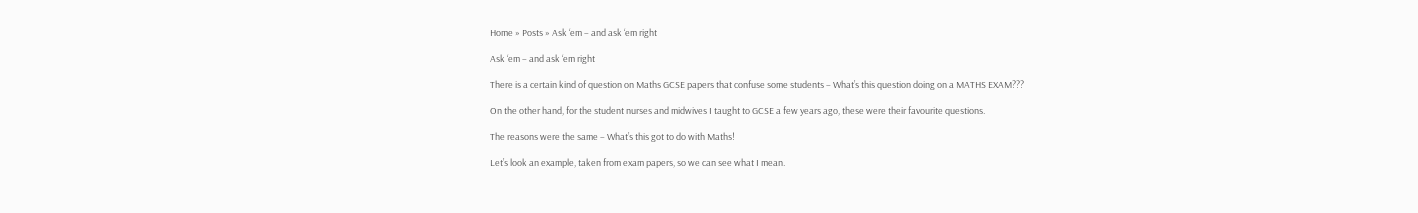Home » Posts » Ask ‘em – and ask ‘em right

Ask ‘em – and ask ‘em right

There is a certain kind of question on Maths GCSE papers that confuse some students – What’s this question doing on a MATHS EXAM???

On the other hand, for the student nurses and midwives I taught to GCSE a few years ago, these were their favourite questions.

The reasons were the same – What’s this got to do with Maths!

Let’s look an example, taken from exam papers, so we can see what I mean.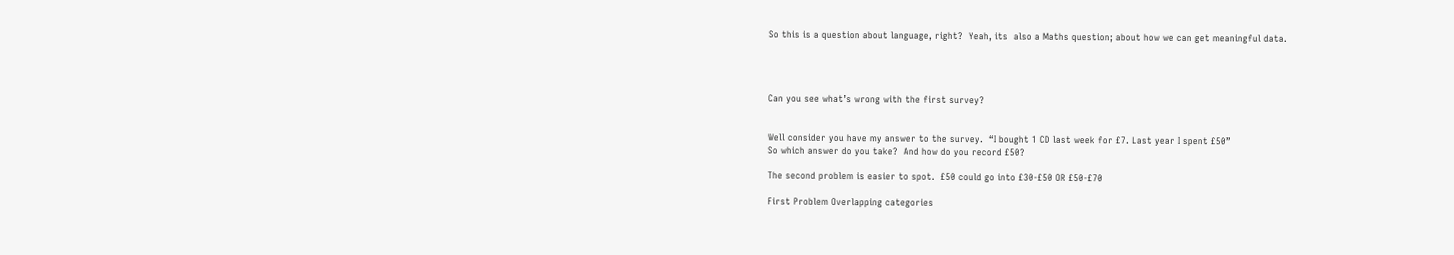So this is a question about language, right?  Yeah, its  also a Maths question; about how we can get meaningful data.




Can you see what’s wrong with the first survey?


Well consider you have my answer to the survey.  “I bought 1 CD last week for £7. Last year I spent £50”
So which answer do you take?  And how do you record £50?

The second problem is easier to spot.  £50 could go into £30-£50 OR £50-£70

First Problem Overlapping categories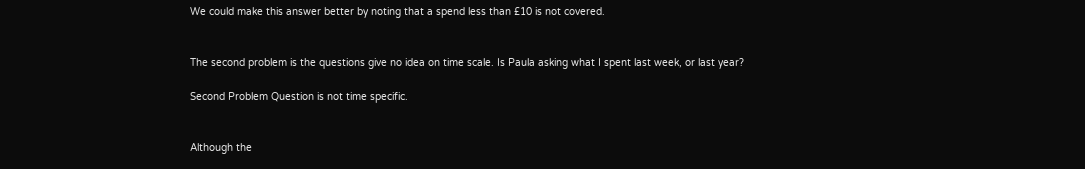We could make this answer better by noting that a spend less than £10 is not covered.


The second problem is the questions give no idea on time scale. Is Paula asking what I spent last week, or last year?

Second Problem Question is not time specific.


Although the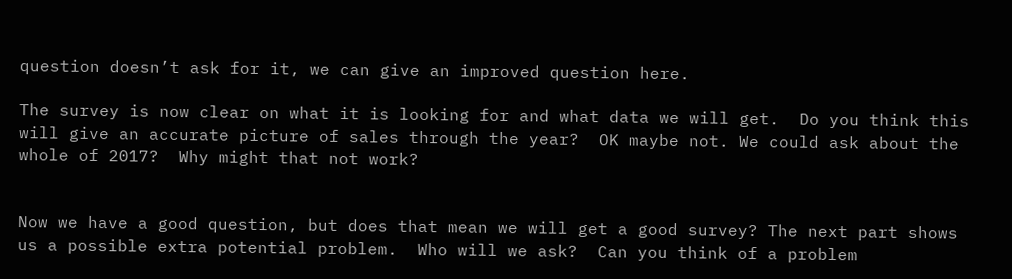question doesn’t ask for it, we can give an improved question here.

The survey is now clear on what it is looking for and what data we will get.  Do you think this will give an accurate picture of sales through the year?  OK maybe not. We could ask about the whole of 2017?  Why might that not work?


Now we have a good question, but does that mean we will get a good survey? The next part shows us a possible extra potential problem.  Who will we ask?  Can you think of a problem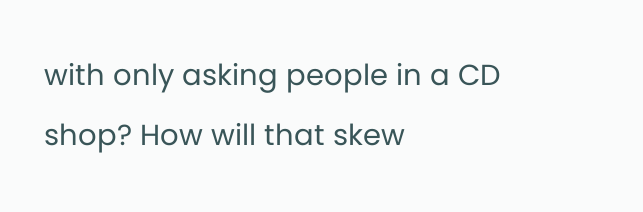with only asking people in a CD shop? How will that skew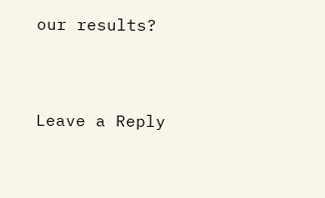our results?


Leave a Reply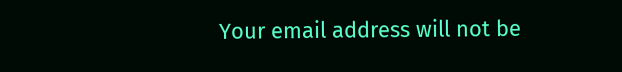Your email address will not be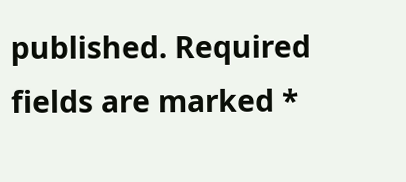published. Required fields are marked *